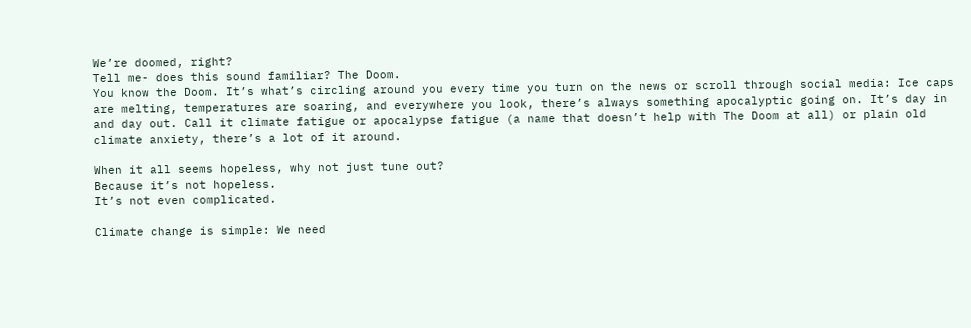We’re doomed, right?
Tell me- does this sound familiar? The Doom.
You know the Doom. It’s what’s circling around you every time you turn on the news or scroll through social media: Ice caps are melting, temperatures are soaring, and everywhere you look, there’s always something apocalyptic going on. It’s day in and day out. Call it climate fatigue or apocalypse fatigue (a name that doesn’t help with The Doom at all) or plain old climate anxiety, there’s a lot of it around.

When it all seems hopeless, why not just tune out?
Because it’s not hopeless.
It’s not even complicated.

Climate change is simple: We need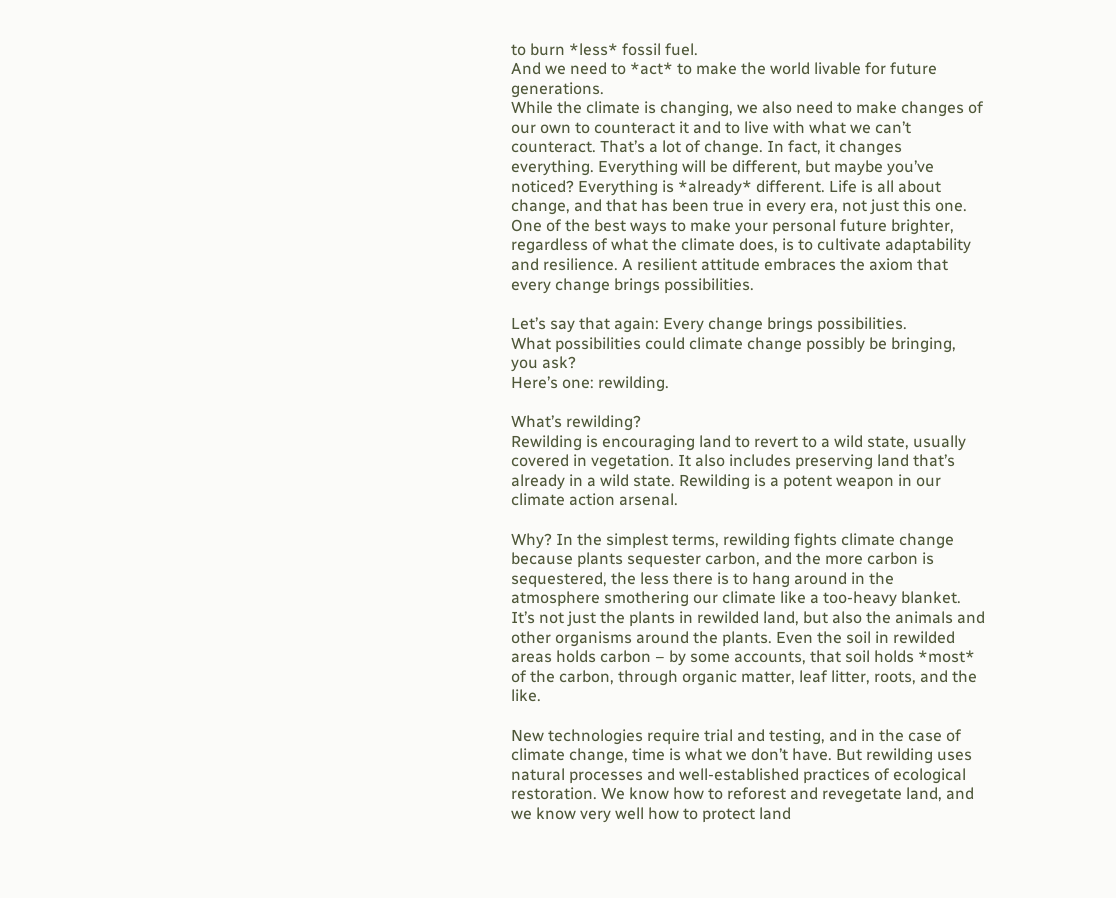to burn *less* fossil fuel.
And we need to *act* to make the world livable for future generations.
While the climate is changing, we also need to make changes of our own to counteract it and to live with what we can’t counteract. That’s a lot of change. In fact, it changes everything. Everything will be different, but maybe you’ve noticed? Everything is *already* different. Life is all about change, and that has been true in every era, not just this one. One of the best ways to make your personal future brighter, regardless of what the climate does, is to cultivate adaptability and resilience. A resilient attitude embraces the axiom that every change brings possibilities.

Let’s say that again: Every change brings possibilities.
What possibilities could climate change possibly be bringing, you ask?
Here’s one: rewilding.

What’s rewilding?
Rewilding is encouraging land to revert to a wild state, usually covered in vegetation. It also includes preserving land that’s already in a wild state. Rewilding is a potent weapon in our climate action arsenal.

Why? In the simplest terms, rewilding fights climate change because plants sequester carbon, and the more carbon is sequestered, the less there is to hang around in the atmosphere smothering our climate like a too-heavy blanket. It’s not just the plants in rewilded land, but also the animals and other organisms around the plants. Even the soil in rewilded areas holds carbon – by some accounts, that soil holds *most* of the carbon, through organic matter, leaf litter, roots, and the like.

New technologies require trial and testing, and in the case of climate change, time is what we don’t have. But rewilding uses natural processes and well-established practices of ecological restoration. We know how to reforest and revegetate land, and we know very well how to protect land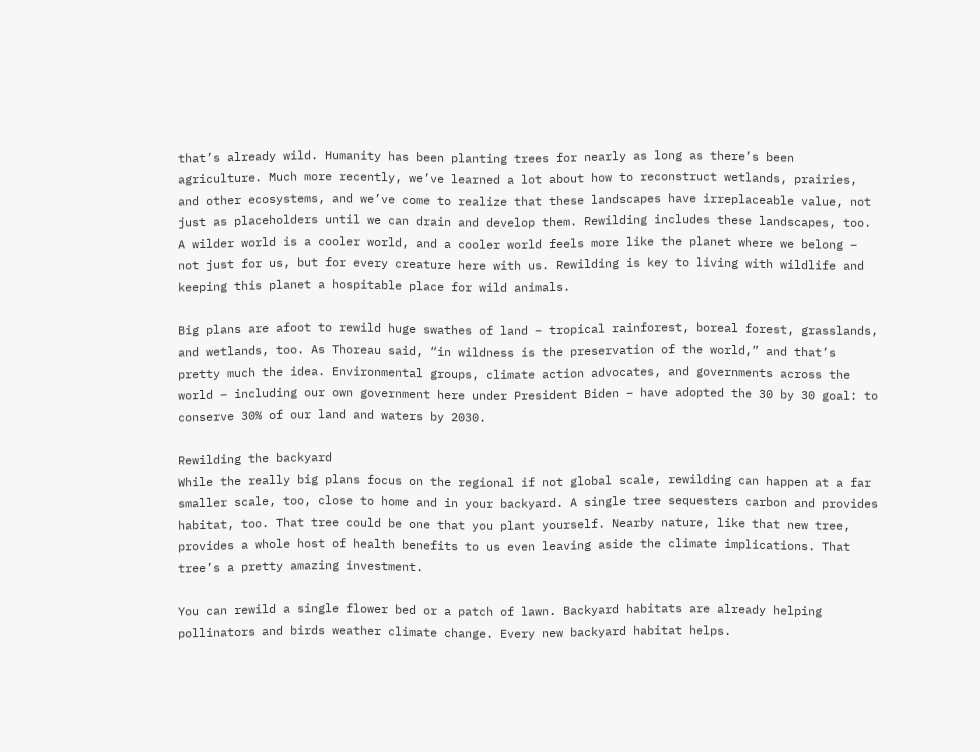that’s already wild. Humanity has been planting trees for nearly as long as there’s been agriculture. Much more recently, we’ve learned a lot about how to reconstruct wetlands, prairies, and other ecosystems, and we’ve come to realize that these landscapes have irreplaceable value, not just as placeholders until we can drain and develop them. Rewilding includes these landscapes, too. A wilder world is a cooler world, and a cooler world feels more like the planet where we belong – not just for us, but for every creature here with us. Rewilding is key to living with wildlife and keeping this planet a hospitable place for wild animals.

Big plans are afoot to rewild huge swathes of land – tropical rainforest, boreal forest, grasslands, and wetlands, too. As Thoreau said, “in wildness is the preservation of the world,” and that’s pretty much the idea. Environmental groups, climate action advocates, and governments across the world – including our own government here under President Biden – have adopted the 30 by 30 goal: to conserve 30% of our land and waters by 2030.

Rewilding the backyard
While the really big plans focus on the regional if not global scale, rewilding can happen at a far smaller scale, too, close to home and in your backyard. A single tree sequesters carbon and provides habitat, too. That tree could be one that you plant yourself. Nearby nature, like that new tree, provides a whole host of health benefits to us even leaving aside the climate implications. That tree’s a pretty amazing investment.

You can rewild a single flower bed or a patch of lawn. Backyard habitats are already helping pollinators and birds weather climate change. Every new backyard habitat helps.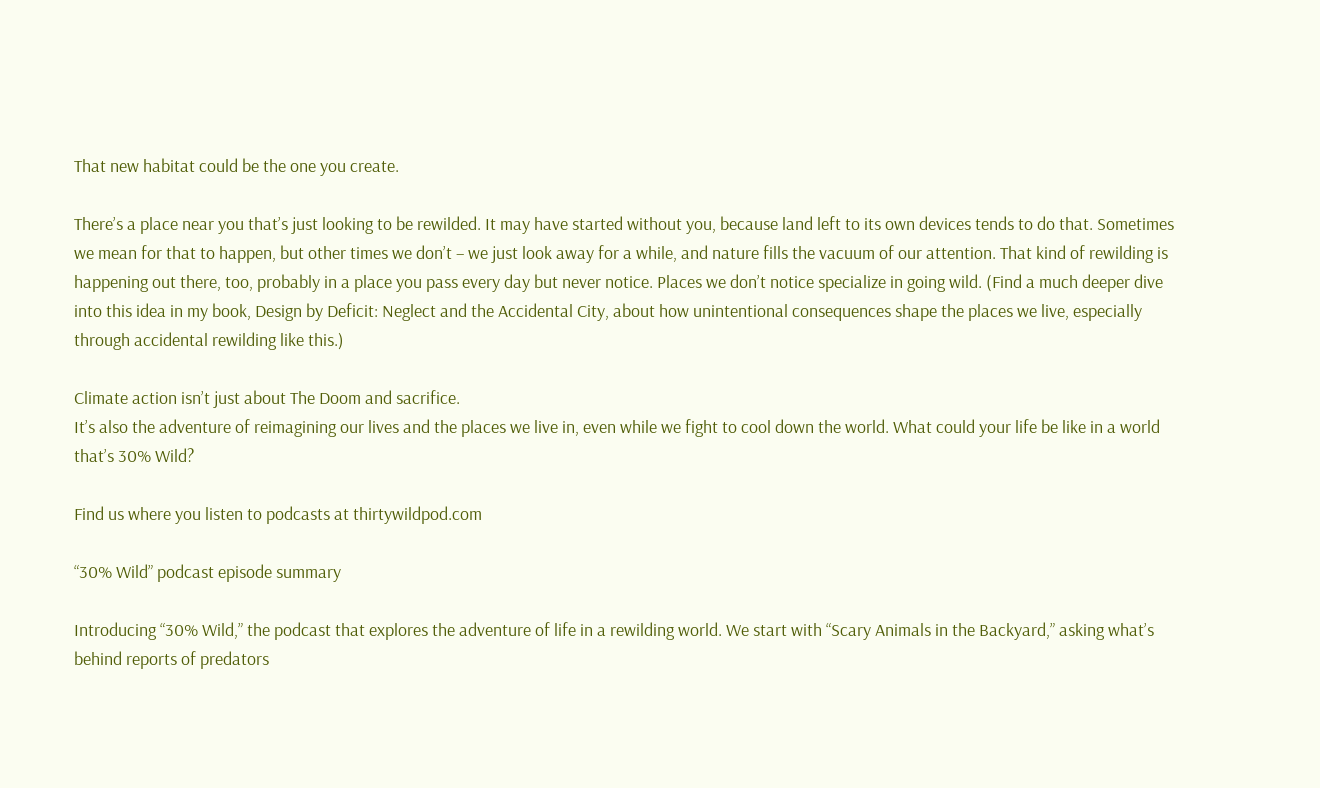That new habitat could be the one you create.

There’s a place near you that’s just looking to be rewilded. It may have started without you, because land left to its own devices tends to do that. Sometimes we mean for that to happen, but other times we don’t – we just look away for a while, and nature fills the vacuum of our attention. That kind of rewilding is happening out there, too, probably in a place you pass every day but never notice. Places we don’t notice specialize in going wild. (Find a much deeper dive into this idea in my book, Design by Deficit: Neglect and the Accidental City, about how unintentional consequences shape the places we live, especially through accidental rewilding like this.)

Climate action isn’t just about The Doom and sacrifice.
It’s also the adventure of reimagining our lives and the places we live in, even while we fight to cool down the world. What could your life be like in a world that’s 30% Wild?

Find us where you listen to podcasts at thirtywildpod.com

“30% Wild” podcast episode summary

Introducing “30% Wild,” the podcast that explores the adventure of life in a rewilding world. We start with “Scary Animals in the Backyard,” asking what’s behind reports of predators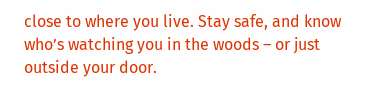close to where you live. Stay safe, and know who’s watching you in the woods – or just outside your door.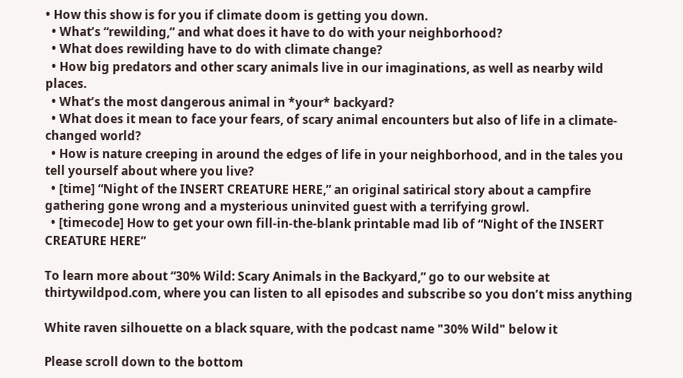• How this show is for you if climate doom is getting you down.
  • What’s “rewilding,” and what does it have to do with your neighborhood?
  • What does rewilding have to do with climate change?
  • How big predators and other scary animals live in our imaginations, as well as nearby wild places.
  • What’s the most dangerous animal in *your* backyard?
  • What does it mean to face your fears, of scary animal encounters but also of life in a climate-changed world?
  • How is nature creeping in around the edges of life in your neighborhood, and in the tales you tell yourself about where you live?
  • [time] “Night of the INSERT CREATURE HERE,” an original satirical story about a campfire gathering gone wrong and a mysterious uninvited guest with a terrifying growl.
  • [timecode] How to get your own fill-in-the-blank printable mad lib of “Night of the INSERT CREATURE HERE”

To learn more about “30% Wild: Scary Animals in the Backyard,” go to our website at thirtywildpod.com, where you can listen to all episodes and subscribe so you don’t miss anything

White raven silhouette on a black square, with the podcast name "30% Wild" below it

Please scroll down to the bottom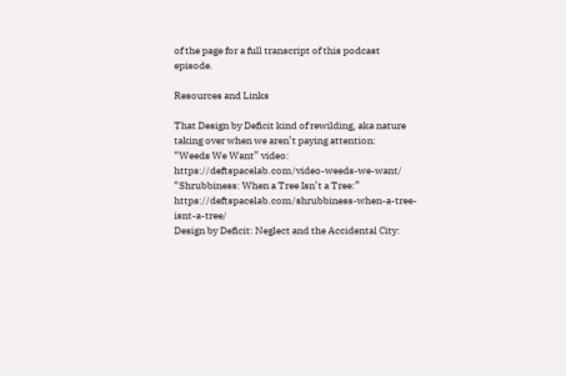of the page for a full transcript of this podcast episode.

Resources and Links

That Design by Deficit kind of rewilding, aka nature taking over when we aren’t paying attention:
“Weeds We Want” video: https://deftspacelab.com/video-weeds-we-want/
“Shrubbiness: When a Tree Isn’t a Tree:” https://deftspacelab.com/shrubbiness-when-a-tree-isnt-a-tree/
Design by Deficit: Neglect and the Accidental City: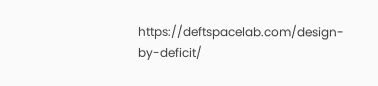https://deftspacelab.com/design-by-deficit/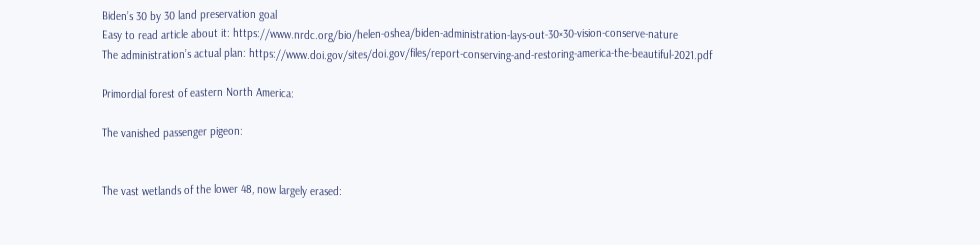Biden’s 30 by 30 land preservation goal
Easy to read article about it: https://www.nrdc.org/bio/helen-oshea/biden-administration-lays-out-30×30-vision-conserve-nature
The administration’s actual plan: https://www.doi.gov/sites/doi.gov/files/report-conserving-and-restoring-america-the-beautiful-2021.pdf

Primordial forest of eastern North America:

The vanished passenger pigeon:


The vast wetlands of the lower 48, now largely erased: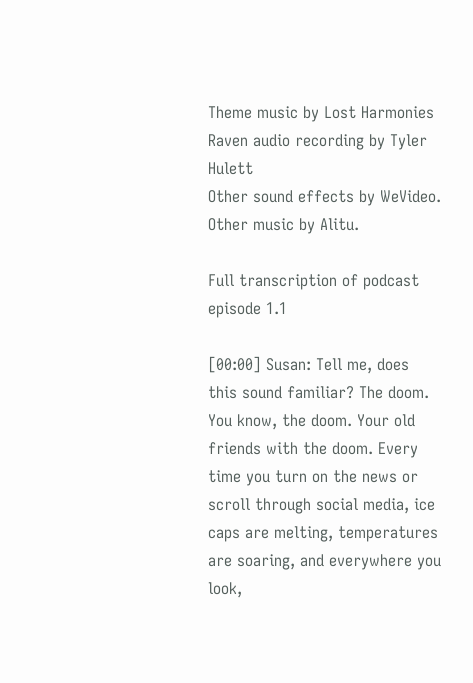Theme music by Lost Harmonies
Raven audio recording by Tyler Hulett
Other sound effects by WeVideo.
Other music by Alitu.

Full transcription of podcast episode 1.1

[00:00] Susan: Tell me, does this sound familiar? The doom. You know, the doom. Your old friends with the doom. Every time you turn on the news or scroll through social media, ice caps are melting, temperatures are soaring, and everywhere you look,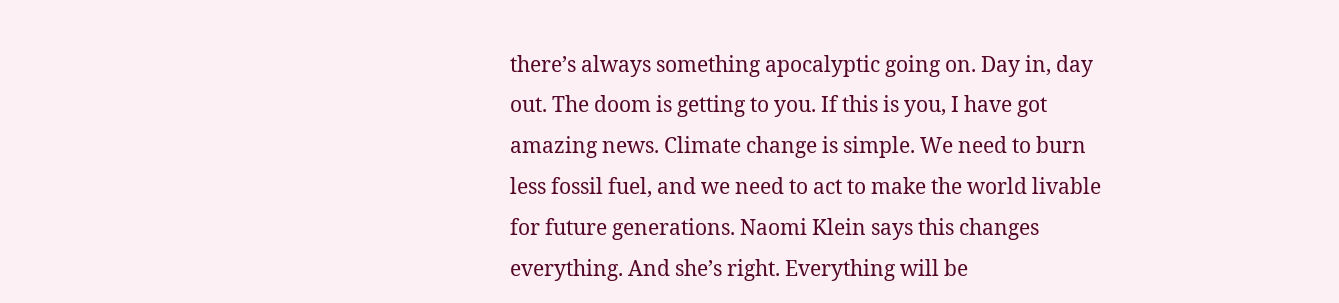there’s always something apocalyptic going on. Day in, day out. The doom is getting to you. If this is you, I have got amazing news. Climate change is simple. We need to burn less fossil fuel, and we need to act to make the world livable for future generations. Naomi Klein says this changes everything. And she’s right. Everything will be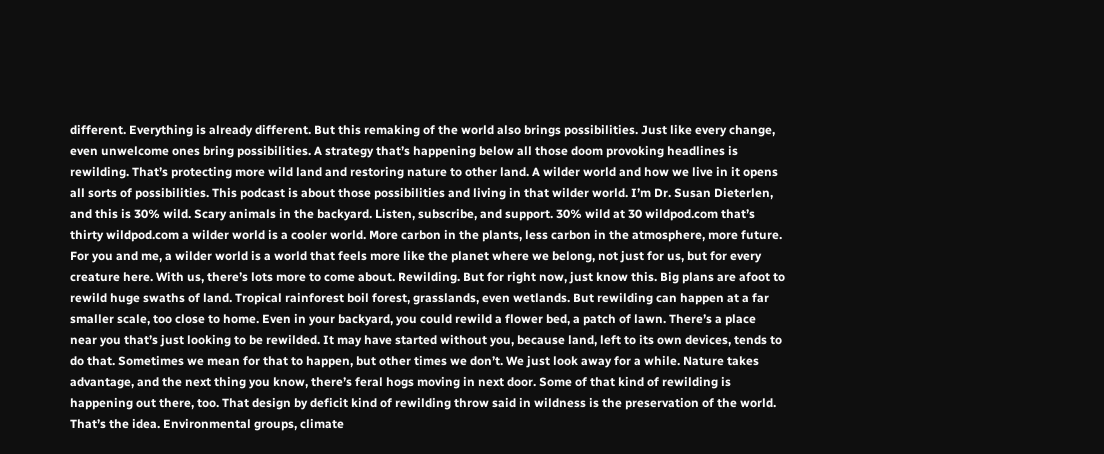different. Everything is already different. But this remaking of the world also brings possibilities. Just like every change, even unwelcome ones bring possibilities. A strategy that’s happening below all those doom provoking headlines is rewilding. That’s protecting more wild land and restoring nature to other land. A wilder world and how we live in it opens all sorts of possibilities. This podcast is about those possibilities and living in that wilder world. I’m Dr. Susan Dieterlen, and this is 30% wild. Scary animals in the backyard. Listen, subscribe, and support. 30% wild at 30 wildpod.com that’s thirty wildpod.com a wilder world is a cooler world. More carbon in the plants, less carbon in the atmosphere, more future. For you and me, a wilder world is a world that feels more like the planet where we belong, not just for us, but for every creature here. With us, there’s lots more to come about. Rewilding. But for right now, just know this. Big plans are afoot to rewild huge swaths of land. Tropical rainforest boil forest, grasslands, even wetlands. But rewilding can happen at a far smaller scale, too close to home. Even in your backyard, you could rewild a flower bed, a patch of lawn. There’s a place near you that’s just looking to be rewilded. It may have started without you, because land, left to its own devices, tends to do that. Sometimes we mean for that to happen, but other times we don’t. We just look away for a while. Nature takes advantage, and the next thing you know, there’s feral hogs moving in next door. Some of that kind of rewilding is happening out there, too. That design by deficit kind of rewilding throw said in wildness is the preservation of the world. That’s the idea. Environmental groups, climate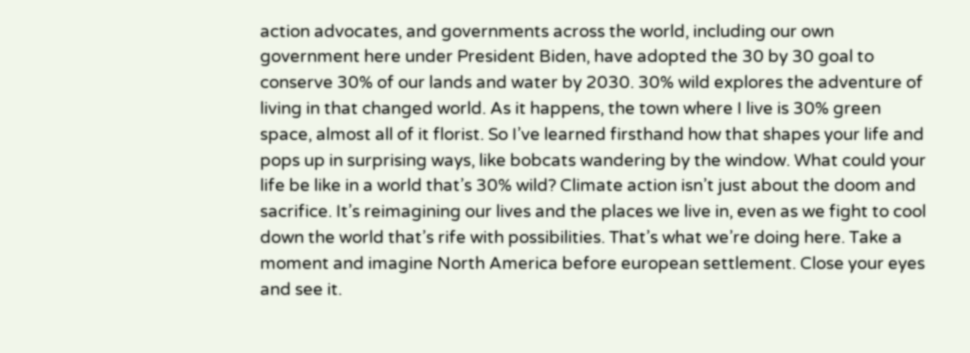action advocates, and governments across the world, including our own government here under President Biden, have adopted the 30 by 30 goal to conserve 30% of our lands and water by 2030. 30% wild explores the adventure of living in that changed world. As it happens, the town where I live is 30% green space, almost all of it florist. So I’ve learned firsthand how that shapes your life and pops up in surprising ways, like bobcats wandering by the window. What could your life be like in a world that’s 30% wild? Climate action isn’t just about the doom and sacrifice. It’s reimagining our lives and the places we live in, even as we fight to cool down the world that’s rife with possibilities. That’s what we’re doing here. Take a moment and imagine North America before european settlement. Close your eyes and see it.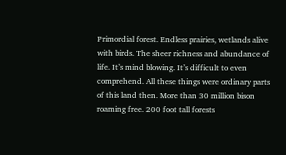Primordial forest. Endless prairies, wetlands alive with birds. The sheer richness and abundance of life. It’s mind blowing. It’s difficult to even comprehend. All these things were ordinary parts of this land then. More than 30 million bison roaming free. 200 foot tall forests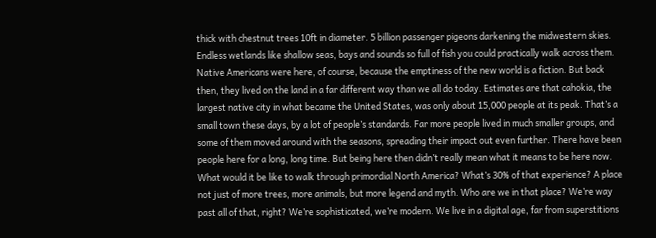thick with chestnut trees 10ft in diameter. 5 billion passenger pigeons darkening the midwestern skies. Endless wetlands like shallow seas, bays and sounds so full of fish you could practically walk across them. Native Americans were here, of course, because the emptiness of the new world is a fiction. But back then, they lived on the land in a far different way than we all do today. Estimates are that cahokia, the largest native city in what became the United States, was only about 15,000 people at its peak. That’s a small town these days, by a lot of people’s standards. Far more people lived in much smaller groups, and some of them moved around with the seasons, spreading their impact out even further. There have been people here for a long, long time. But being here then didn’t really mean what it means to be here now. What would it be like to walk through primordial North America? What’s 30% of that experience? A place not just of more trees, more animals, but more legend and myth. Who are we in that place? We’re way past all of that, right? We’re sophisticated, we’re modern. We live in a digital age, far from superstitions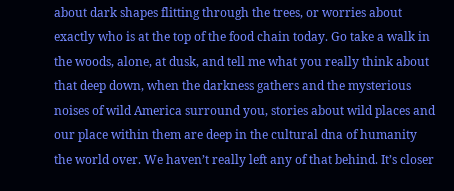about dark shapes flitting through the trees, or worries about exactly who is at the top of the food chain today. Go take a walk in the woods, alone, at dusk, and tell me what you really think about that deep down, when the darkness gathers and the mysterious noises of wild America surround you, stories about wild places and our place within them are deep in the cultural dna of humanity the world over. We haven’t really left any of that behind. It’s closer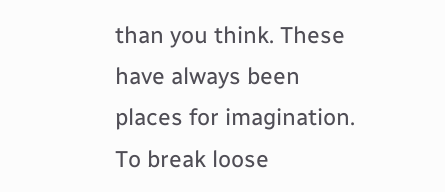than you think. These have always been places for imagination. To break loose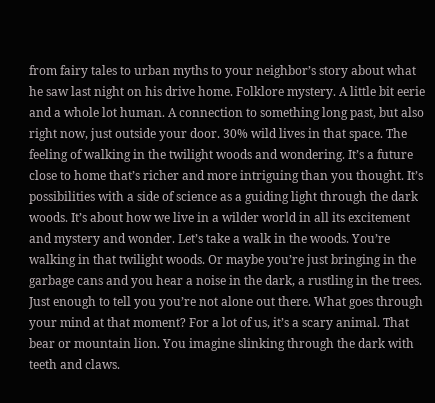from fairy tales to urban myths to your neighbor’s story about what he saw last night on his drive home. Folklore mystery. A little bit eerie and a whole lot human. A connection to something long past, but also right now, just outside your door. 30% wild lives in that space. The feeling of walking in the twilight woods and wondering. It’s a future close to home that’s richer and more intriguing than you thought. It’s possibilities with a side of science as a guiding light through the dark woods. It’s about how we live in a wilder world in all its excitement and mystery and wonder. Let’s take a walk in the woods. You’re walking in that twilight woods. Or maybe you’re just bringing in the garbage cans and you hear a noise in the dark, a rustling in the trees. Just enough to tell you you’re not alone out there. What goes through your mind at that moment? For a lot of us, it’s a scary animal. That bear or mountain lion. You imagine slinking through the dark with teeth and claws.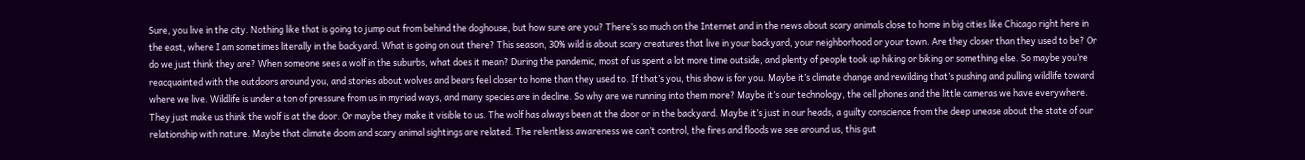Sure, you live in the city. Nothing like that is going to jump out from behind the doghouse, but how sure are you? There’s so much on the Internet and in the news about scary animals close to home in big cities like Chicago right here in the east, where I am sometimes literally in the backyard. What is going on out there? This season, 30% wild is about scary creatures that live in your backyard, your neighborhood or your town. Are they closer than they used to be? Or do we just think they are? When someone sees a wolf in the suburbs, what does it mean? During the pandemic, most of us spent a lot more time outside, and plenty of people took up hiking or biking or something else. So maybe you’re reacquainted with the outdoors around you, and stories about wolves and bears feel closer to home than they used to. If that’s you, this show is for you. Maybe it’s climate change and rewilding that’s pushing and pulling wildlife toward where we live. Wildlife is under a ton of pressure from us in myriad ways, and many species are in decline. So why are we running into them more? Maybe it’s our technology, the cell phones and the little cameras we have everywhere. They just make us think the wolf is at the door. Or maybe they make it visible to us. The wolf has always been at the door or in the backyard. Maybe it’s just in our heads, a guilty conscience from the deep unease about the state of our relationship with nature. Maybe that climate doom and scary animal sightings are related. The relentless awareness we can’t control, the fires and floods we see around us, this gut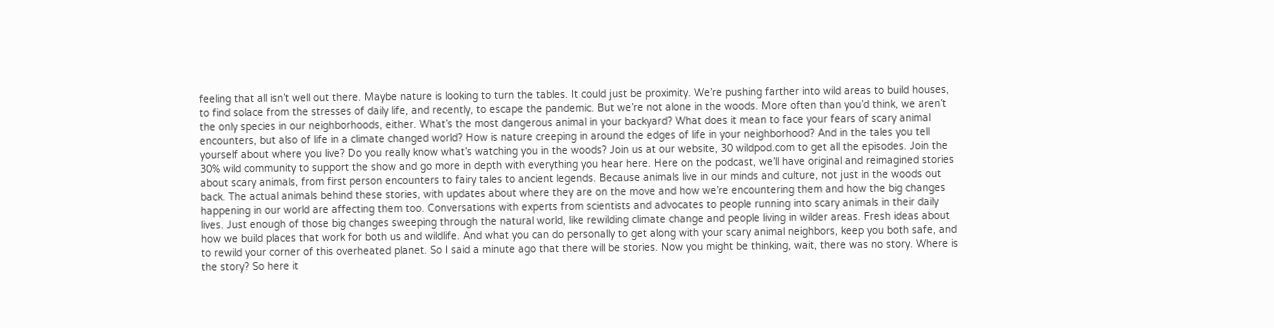feeling that all isn’t well out there. Maybe nature is looking to turn the tables. It could just be proximity. We’re pushing farther into wild areas to build houses, to find solace from the stresses of daily life, and recently, to escape the pandemic. But we’re not alone in the woods. More often than you’d think, we aren’t the only species in our neighborhoods, either. What’s the most dangerous animal in your backyard? What does it mean to face your fears of scary animal encounters, but also of life in a climate changed world? How is nature creeping in around the edges of life in your neighborhood? And in the tales you tell yourself about where you live? Do you really know what’s watching you in the woods? Join us at our website, 30 wildpod.com to get all the episodes. Join the 30% wild community to support the show and go more in depth with everything you hear here. Here on the podcast, we’ll have original and reimagined stories about scary animals, from first person encounters to fairy tales to ancient legends. Because animals live in our minds and culture, not just in the woods out back. The actual animals behind these stories, with updates about where they are on the move and how we’re encountering them and how the big changes happening in our world are affecting them too. Conversations with experts from scientists and advocates to people running into scary animals in their daily lives. Just enough of those big changes sweeping through the natural world, like rewilding climate change and people living in wilder areas. Fresh ideas about how we build places that work for both us and wildlife. And what you can do personally to get along with your scary animal neighbors, keep you both safe, and to rewild your corner of this overheated planet. So I said a minute ago that there will be stories. Now you might be thinking, wait, there was no story. Where is the story? So here it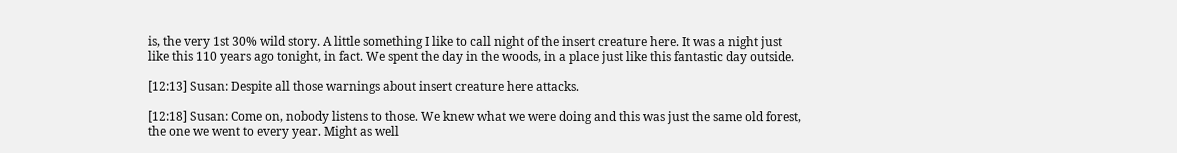is, the very 1st 30% wild story. A little something I like to call night of the insert creature here. It was a night just like this 110 years ago tonight, in fact. We spent the day in the woods, in a place just like this fantastic day outside.

[12:13] Susan: Despite all those warnings about insert creature here attacks.

[12:18] Susan: Come on, nobody listens to those. We knew what we were doing and this was just the same old forest, the one we went to every year. Might as well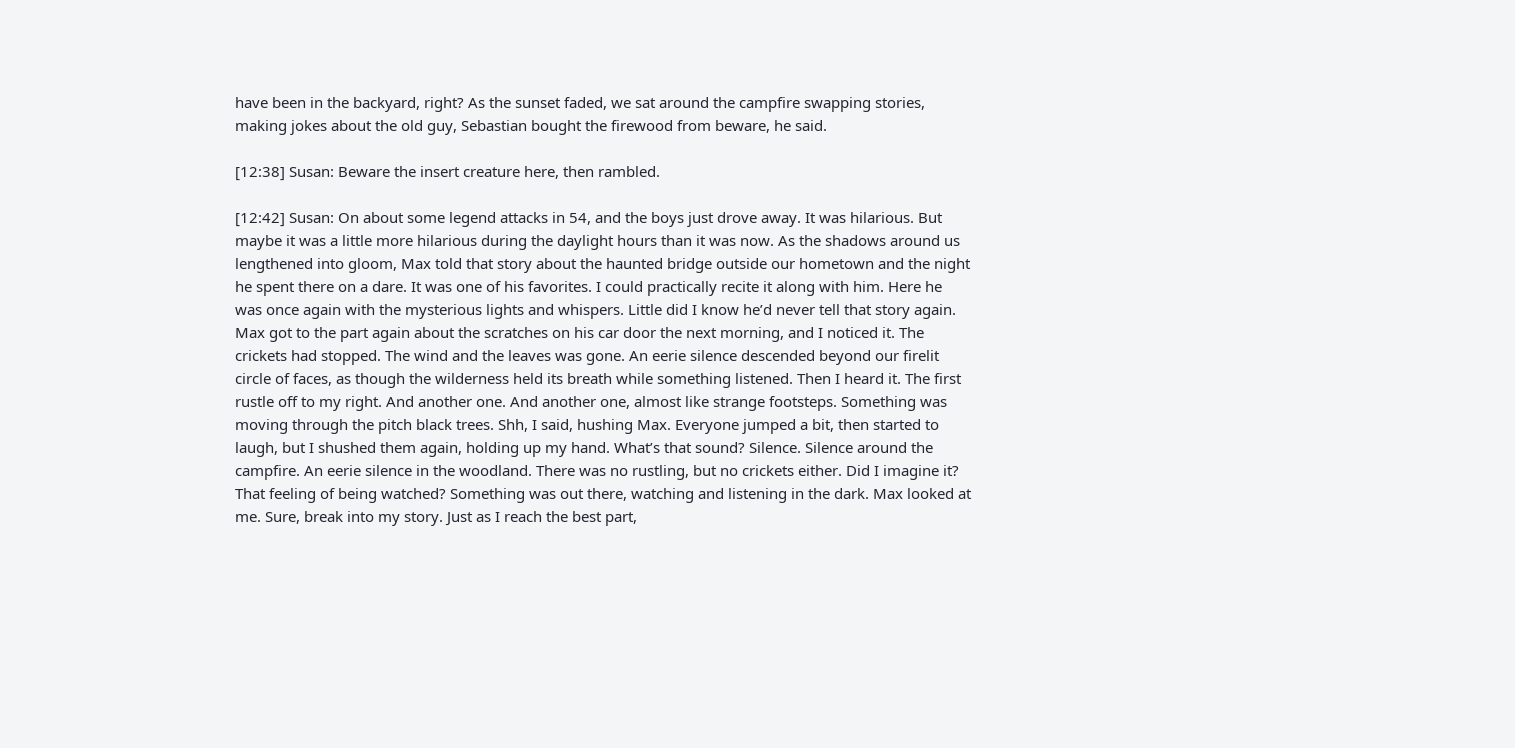have been in the backyard, right? As the sunset faded, we sat around the campfire swapping stories, making jokes about the old guy, Sebastian bought the firewood from beware, he said.

[12:38] Susan: Beware the insert creature here, then rambled.

[12:42] Susan: On about some legend attacks in 54, and the boys just drove away. It was hilarious. But maybe it was a little more hilarious during the daylight hours than it was now. As the shadows around us lengthened into gloom, Max told that story about the haunted bridge outside our hometown and the night he spent there on a dare. It was one of his favorites. I could practically recite it along with him. Here he was once again with the mysterious lights and whispers. Little did I know he’d never tell that story again. Max got to the part again about the scratches on his car door the next morning, and I noticed it. The crickets had stopped. The wind and the leaves was gone. An eerie silence descended beyond our firelit circle of faces, as though the wilderness held its breath while something listened. Then I heard it. The first rustle off to my right. And another one. And another one, almost like strange footsteps. Something was moving through the pitch black trees. Shh, I said, hushing Max. Everyone jumped a bit, then started to laugh, but I shushed them again, holding up my hand. What’s that sound? Silence. Silence around the campfire. An eerie silence in the woodland. There was no rustling, but no crickets either. Did I imagine it? That feeling of being watched? Something was out there, watching and listening in the dark. Max looked at me. Sure, break into my story. Just as I reach the best part,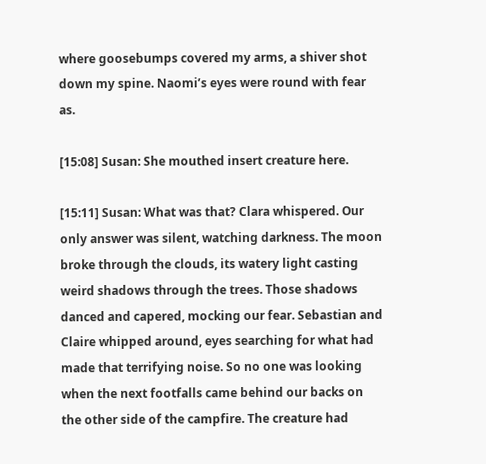where goosebumps covered my arms, a shiver shot down my spine. Naomi’s eyes were round with fear as.

[15:08] Susan: She mouthed insert creature here.

[15:11] Susan: What was that? Clara whispered. Our only answer was silent, watching darkness. The moon broke through the clouds, its watery light casting weird shadows through the trees. Those shadows danced and capered, mocking our fear. Sebastian and Claire whipped around, eyes searching for what had made that terrifying noise. So no one was looking when the next footfalls came behind our backs on the other side of the campfire. The creature had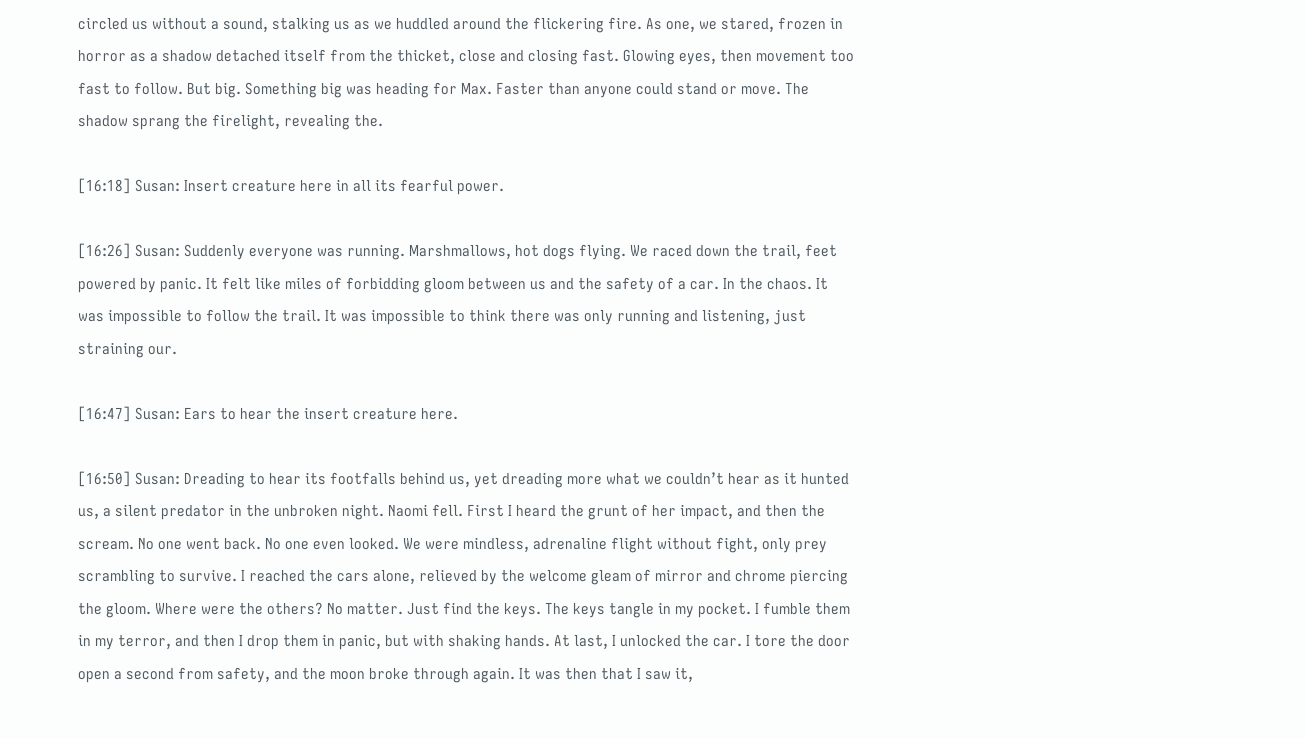circled us without a sound, stalking us as we huddled around the flickering fire. As one, we stared, frozen in horror as a shadow detached itself from the thicket, close and closing fast. Glowing eyes, then movement too fast to follow. But big. Something big was heading for Max. Faster than anyone could stand or move. The shadow sprang the firelight, revealing the.

[16:18] Susan: Insert creature here in all its fearful power.

[16:26] Susan: Suddenly everyone was running. Marshmallows, hot dogs flying. We raced down the trail, feet powered by panic. It felt like miles of forbidding gloom between us and the safety of a car. In the chaos. It was impossible to follow the trail. It was impossible to think there was only running and listening, just straining our.

[16:47] Susan: Ears to hear the insert creature here.

[16:50] Susan: Dreading to hear its footfalls behind us, yet dreading more what we couldn’t hear as it hunted us, a silent predator in the unbroken night. Naomi fell. First I heard the grunt of her impact, and then the scream. No one went back. No one even looked. We were mindless, adrenaline flight without fight, only prey scrambling to survive. I reached the cars alone, relieved by the welcome gleam of mirror and chrome piercing the gloom. Where were the others? No matter. Just find the keys. The keys tangle in my pocket. I fumble them in my terror, and then I drop them in panic, but with shaking hands. At last, I unlocked the car. I tore the door open a second from safety, and the moon broke through again. It was then that I saw it,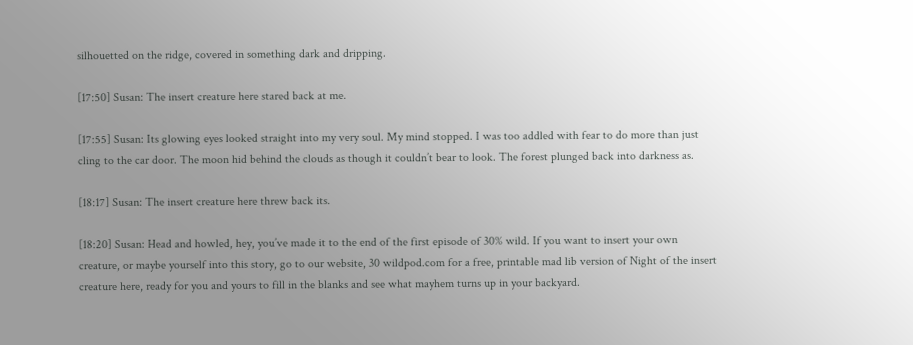silhouetted on the ridge, covered in something dark and dripping.

[17:50] Susan: The insert creature here stared back at me.

[17:55] Susan: Its glowing eyes looked straight into my very soul. My mind stopped. I was too addled with fear to do more than just cling to the car door. The moon hid behind the clouds as though it couldn’t bear to look. The forest plunged back into darkness as.

[18:17] Susan: The insert creature here threw back its.

[18:20] Susan: Head and howled, hey, you’ve made it to the end of the first episode of 30% wild. If you want to insert your own creature, or maybe yourself into this story, go to our website, 30 wildpod.com for a free, printable mad lib version of Night of the insert creature here, ready for you and yours to fill in the blanks and see what mayhem turns up in your backyard.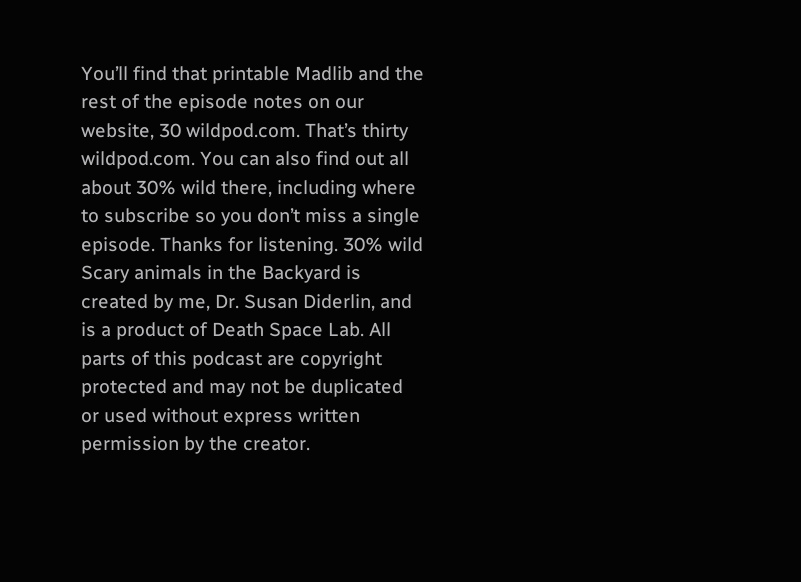You’ll find that printable Madlib and the rest of the episode notes on our website, 30 wildpod.com. That’s thirty wildpod.com. You can also find out all about 30% wild there, including where to subscribe so you don’t miss a single episode. Thanks for listening. 30% wild Scary animals in the Backyard is created by me, Dr. Susan Diderlin, and is a product of Death Space Lab. All parts of this podcast are copyright protected and may not be duplicated or used without express written permission by the creator.